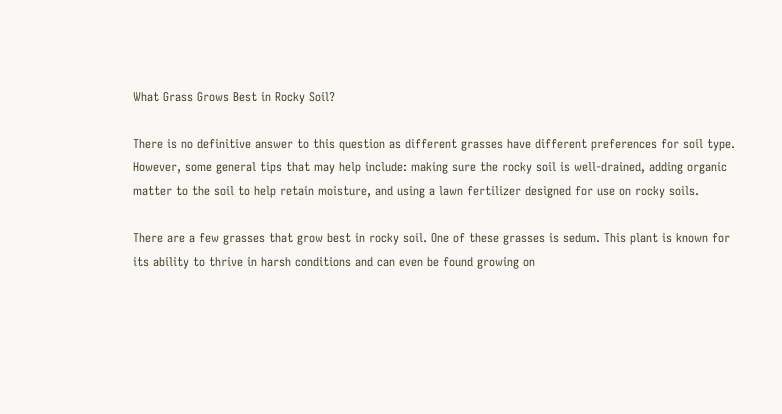What Grass Grows Best in Rocky Soil?

There is no definitive answer to this question as different grasses have different preferences for soil type. However, some general tips that may help include: making sure the rocky soil is well-drained, adding organic matter to the soil to help retain moisture, and using a lawn fertilizer designed for use on rocky soils.

There are a few grasses that grow best in rocky soil. One of these grasses is sedum. This plant is known for its ability to thrive in harsh conditions and can even be found growing on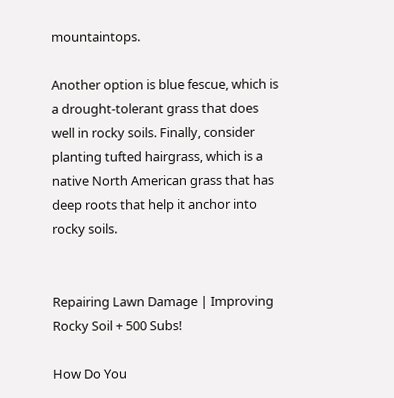mountaintops.

Another option is blue fescue, which is a drought-tolerant grass that does well in rocky soils. Finally, consider planting tufted hairgrass, which is a native North American grass that has deep roots that help it anchor into rocky soils.


Repairing Lawn Damage | Improving Rocky Soil + 500 Subs!

How Do You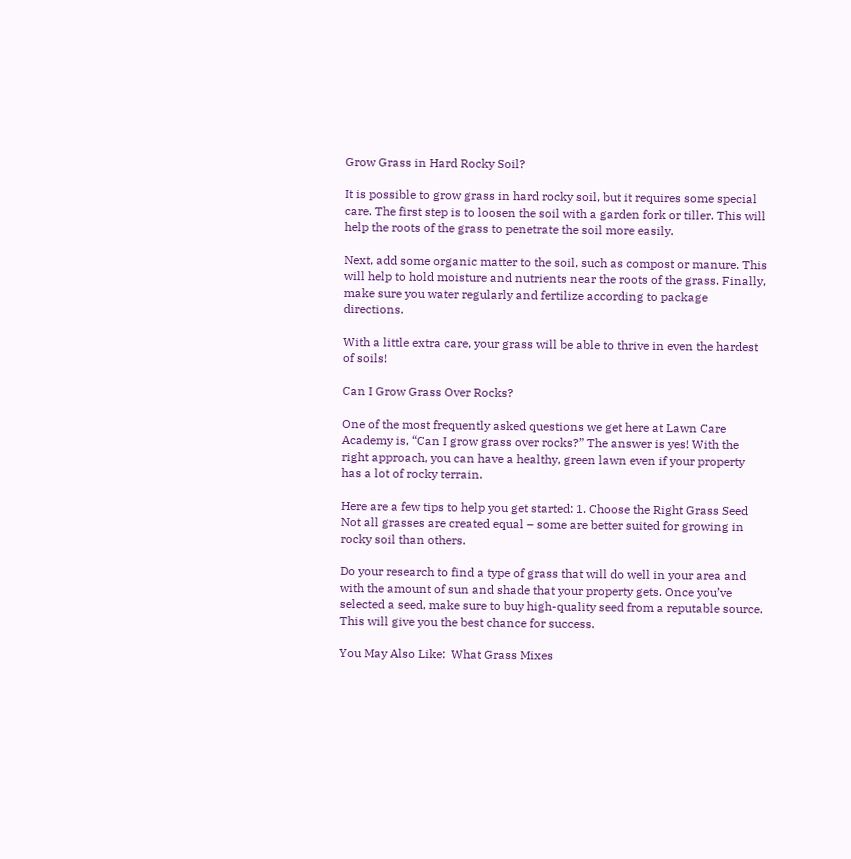Grow Grass in Hard Rocky Soil?

It is possible to grow grass in hard rocky soil, but it requires some special care. The first step is to loosen the soil with a garden fork or tiller. This will help the roots of the grass to penetrate the soil more easily.

Next, add some organic matter to the soil, such as compost or manure. This will help to hold moisture and nutrients near the roots of the grass. Finally, make sure you water regularly and fertilize according to package directions.

With a little extra care, your grass will be able to thrive in even the hardest of soils!

Can I Grow Grass Over Rocks?

One of the most frequently asked questions we get here at Lawn Care Academy is, “Can I grow grass over rocks?” The answer is yes! With the right approach, you can have a healthy, green lawn even if your property has a lot of rocky terrain.

Here are a few tips to help you get started: 1. Choose the Right Grass Seed Not all grasses are created equal – some are better suited for growing in rocky soil than others.

Do your research to find a type of grass that will do well in your area and with the amount of sun and shade that your property gets. Once you’ve selected a seed, make sure to buy high-quality seed from a reputable source. This will give you the best chance for success.

You May Also Like:  What Grass Mixes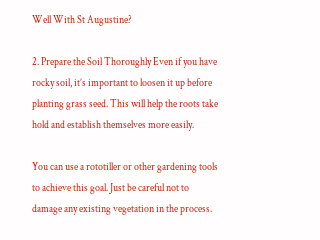Well With St Augustine?

2. Prepare the Soil Thoroughly Even if you have rocky soil, it’s important to loosen it up before planting grass seed. This will help the roots take hold and establish themselves more easily.

You can use a rototiller or other gardening tools to achieve this goal. Just be careful not to damage any existing vegetation in the process.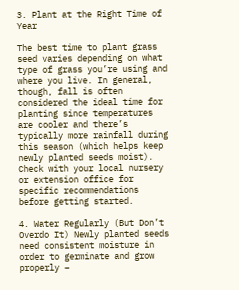3. Plant at the Right Time of Year

The best time to plant grass seed varies depending on what type of grass you’re using and where you live. In general, though, fall is often considered the ideal time for planting since temperatures are cooler and there’s typically more rainfall during this season (which helps keep newly planted seeds moist). Check with your local nursery or extension office for specific recommendations before getting started.

4. Water Regularly (But Don’t Overdo It) Newly planted seeds need consistent moisture in order to germinate and grow properly –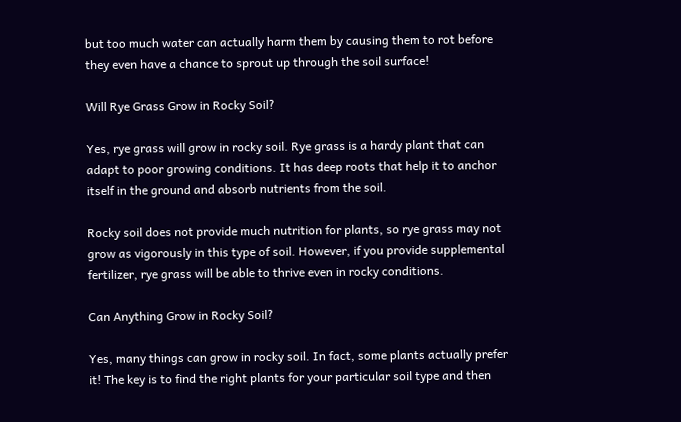but too much water can actually harm them by causing them to rot before they even have a chance to sprout up through the soil surface!

Will Rye Grass Grow in Rocky Soil?

Yes, rye grass will grow in rocky soil. Rye grass is a hardy plant that can adapt to poor growing conditions. It has deep roots that help it to anchor itself in the ground and absorb nutrients from the soil.

Rocky soil does not provide much nutrition for plants, so rye grass may not grow as vigorously in this type of soil. However, if you provide supplemental fertilizer, rye grass will be able to thrive even in rocky conditions.

Can Anything Grow in Rocky Soil?

Yes, many things can grow in rocky soil. In fact, some plants actually prefer it! The key is to find the right plants for your particular soil type and then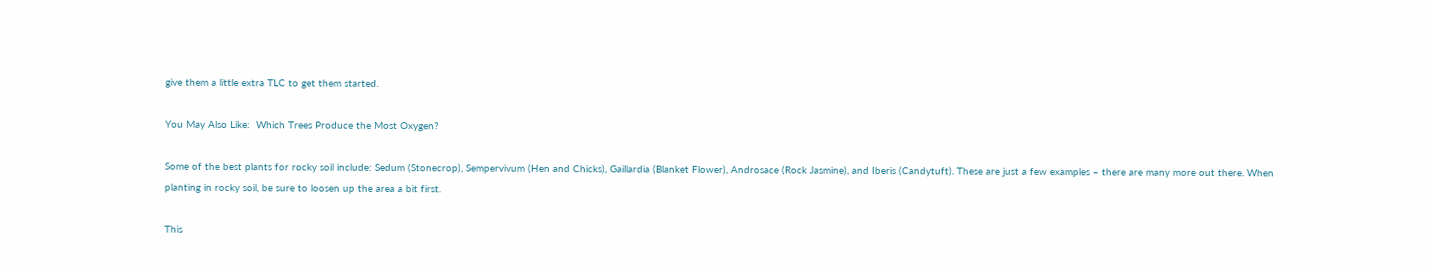give them a little extra TLC to get them started.

You May Also Like:  Which Trees Produce the Most Oxygen?

Some of the best plants for rocky soil include: Sedum (Stonecrop), Sempervivum (Hen and Chicks), Gaillardia (Blanket Flower), Androsace (Rock Jasmine), and Iberis (Candytuft). These are just a few examples – there are many more out there. When planting in rocky soil, be sure to loosen up the area a bit first.

This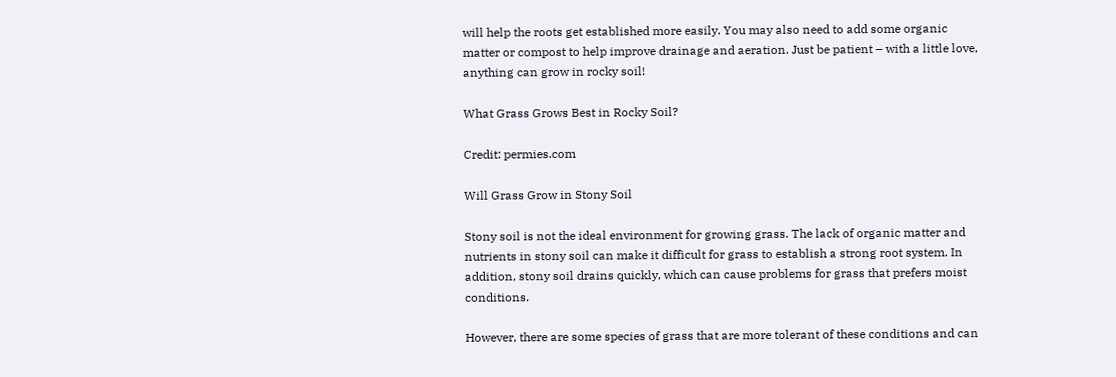will help the roots get established more easily. You may also need to add some organic matter or compost to help improve drainage and aeration. Just be patient – with a little love, anything can grow in rocky soil!

What Grass Grows Best in Rocky Soil?

Credit: permies.com

Will Grass Grow in Stony Soil

Stony soil is not the ideal environment for growing grass. The lack of organic matter and nutrients in stony soil can make it difficult for grass to establish a strong root system. In addition, stony soil drains quickly, which can cause problems for grass that prefers moist conditions.

However, there are some species of grass that are more tolerant of these conditions and can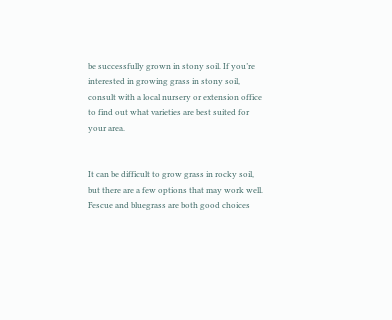be successfully grown in stony soil. If you’re interested in growing grass in stony soil, consult with a local nursery or extension office to find out what varieties are best suited for your area.


It can be difficult to grow grass in rocky soil, but there are a few options that may work well. Fescue and bluegrass are both good choices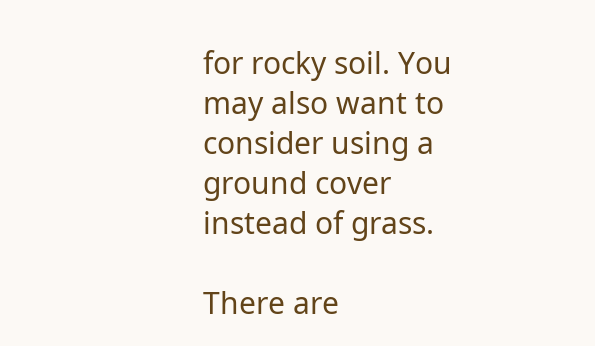for rocky soil. You may also want to consider using a ground cover instead of grass.

There are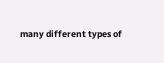many different types of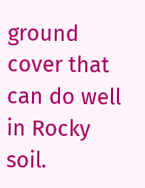ground cover that can do well in Rocky soil.